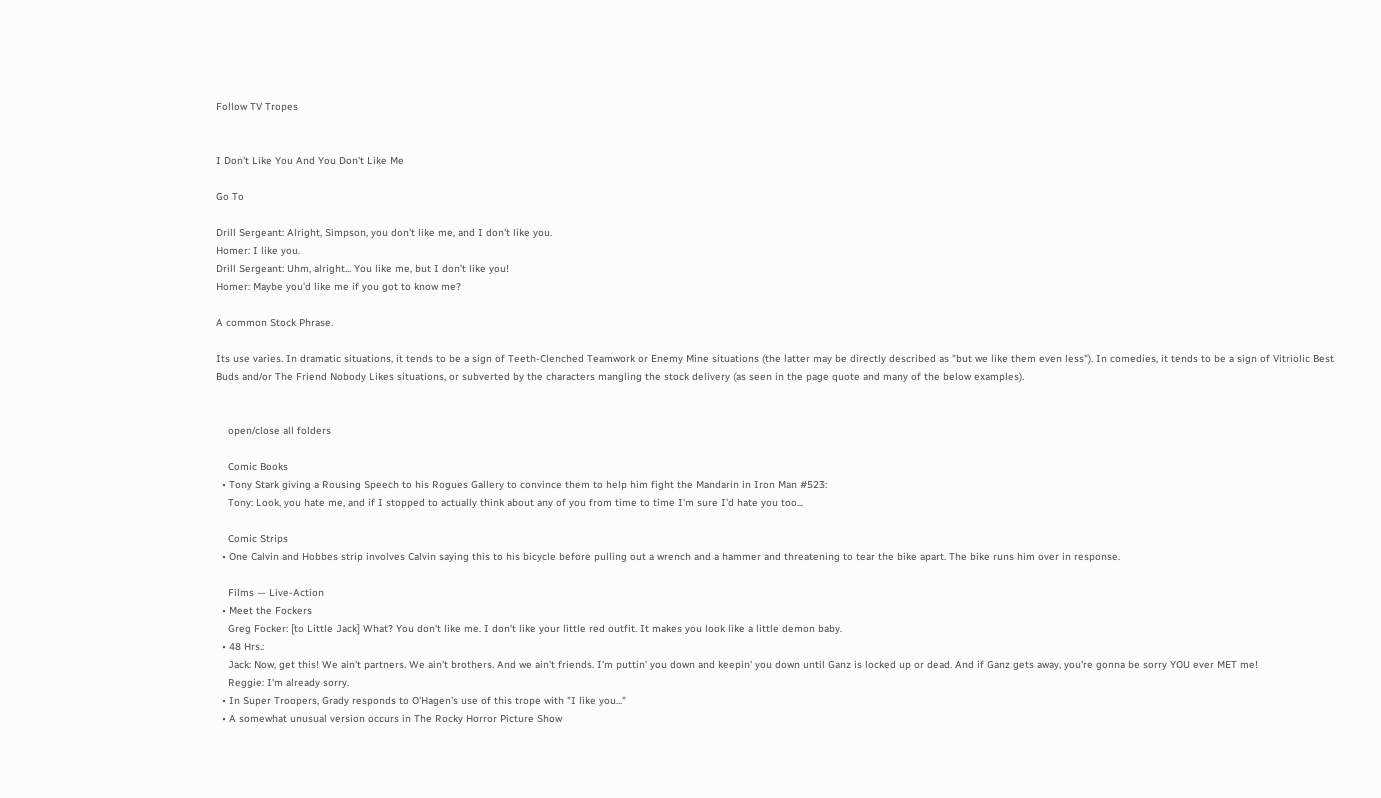Follow TV Tropes


I Don't Like You And You Don't Like Me

Go To

Drill Sergeant: Alright, Simpson, you don't like me, and I don't like you.
Homer: I like you.
Drill Sergeant: Uhm, alright... You like me, but I don't like you!
Homer: Maybe you'd like me if you got to know me?

A common Stock Phrase.

Its use varies. In dramatic situations, it tends to be a sign of Teeth-Clenched Teamwork or Enemy Mine situations (the latter may be directly described as "but we like them even less"). In comedies, it tends to be a sign of Vitriolic Best Buds and/or The Friend Nobody Likes situations, or subverted by the characters mangling the stock delivery (as seen in the page quote and many of the below examples).


    open/close all folders

    Comic Books
  • Tony Stark giving a Rousing Speech to his Rogues Gallery to convince them to help him fight the Mandarin in Iron Man #523:
    Tony: Look, you hate me, and if I stopped to actually think about any of you from time to time I'm sure I'd hate you too...

    Comic Strips
  • One Calvin and Hobbes strip involves Calvin saying this to his bicycle before pulling out a wrench and a hammer and threatening to tear the bike apart. The bike runs him over in response.

    Films — Live-Action
  • Meet the Fockers
    Greg Focker: [to Little Jack] What? You don't like me. I don't like your little red outfit. It makes you look like a little demon baby.
  • 48 Hrs.:
    Jack: Now, get this! We ain't partners. We ain't brothers. And we ain't friends. I'm puttin' you down and keepin' you down until Ganz is locked up or dead. And if Ganz gets away, you're gonna be sorry YOU ever MET me!
    Reggie: I'm already sorry.
  • In Super Troopers, Grady responds to O'Hagen's use of this trope with "I like you..."
  • A somewhat unusual version occurs in The Rocky Horror Picture Show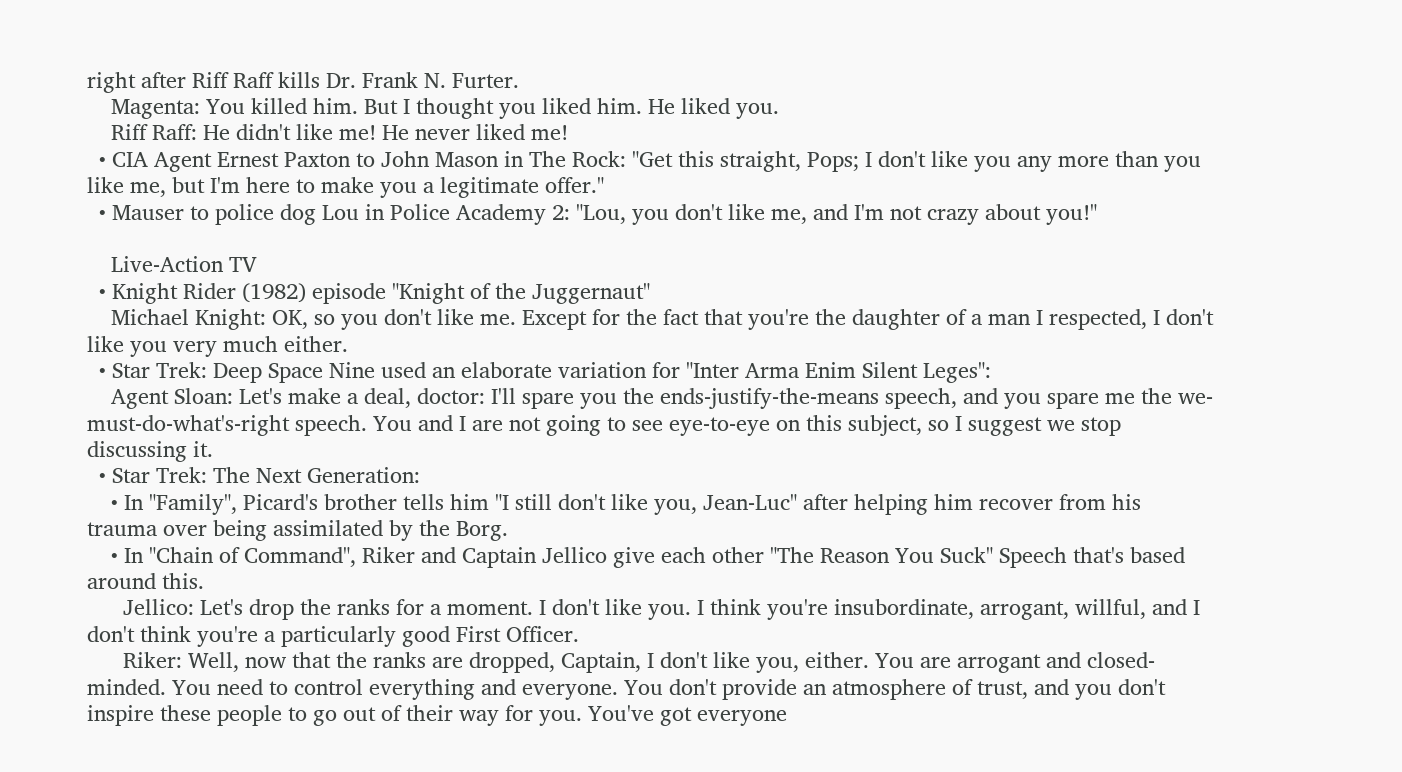right after Riff Raff kills Dr. Frank N. Furter.
    Magenta: You killed him. But I thought you liked him. He liked you.
    Riff Raff: He didn't like me! He never liked me!
  • CIA Agent Ernest Paxton to John Mason in The Rock: "Get this straight, Pops; I don't like you any more than you like me, but I'm here to make you a legitimate offer."
  • Mauser to police dog Lou in Police Academy 2: "Lou, you don't like me, and I'm not crazy about you!"

    Live-Action TV
  • Knight Rider (1982) episode "Knight of the Juggernaut"
    Michael Knight: OK, so you don't like me. Except for the fact that you're the daughter of a man I respected, I don't like you very much either.
  • Star Trek: Deep Space Nine used an elaborate variation for "Inter Arma Enim Silent Leges":
    Agent Sloan: Let's make a deal, doctor: I'll spare you the ends-justify-the-means speech, and you spare me the we-must-do-what's-right speech. You and I are not going to see eye-to-eye on this subject, so I suggest we stop discussing it.
  • Star Trek: The Next Generation:
    • In "Family", Picard's brother tells him "I still don't like you, Jean-Luc" after helping him recover from his trauma over being assimilated by the Borg.
    • In "Chain of Command", Riker and Captain Jellico give each other "The Reason You Suck" Speech that's based around this.
      Jellico: Let's drop the ranks for a moment. I don't like you. I think you're insubordinate, arrogant, willful, and I don't think you're a particularly good First Officer.
      Riker: Well, now that the ranks are dropped, Captain, I don't like you, either. You are arrogant and closed-minded. You need to control everything and everyone. You don't provide an atmosphere of trust, and you don't inspire these people to go out of their way for you. You've got everyone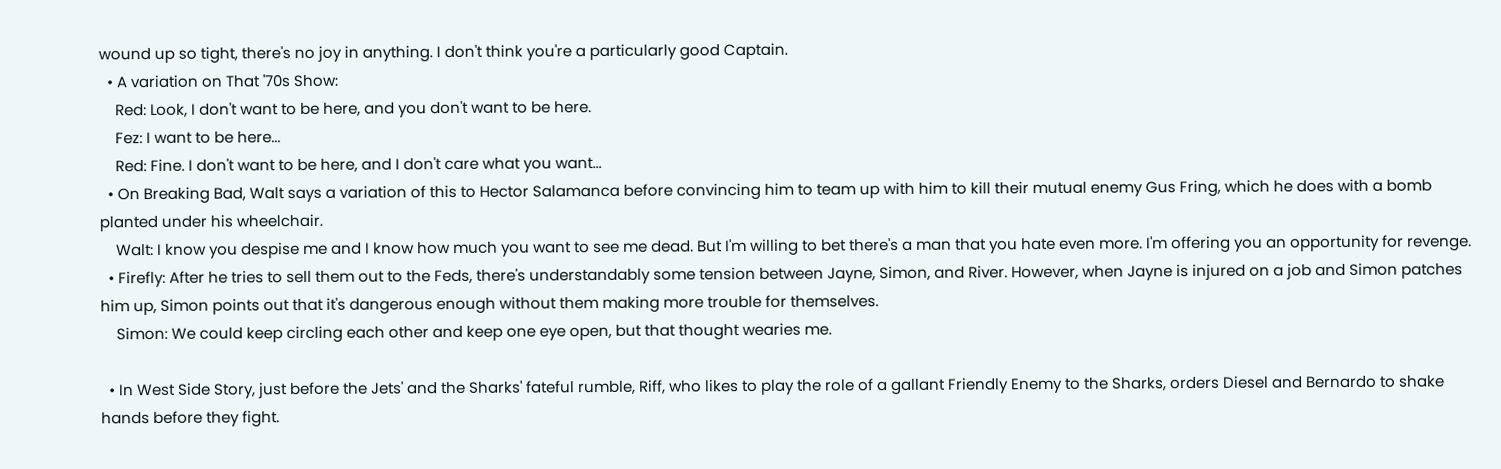wound up so tight, there's no joy in anything. I don't think you're a particularly good Captain.
  • A variation on That '70s Show:
    Red: Look, I don't want to be here, and you don't want to be here.
    Fez: I want to be here...
    Red: Fine. I don't want to be here, and I don't care what you want...
  • On Breaking Bad, Walt says a variation of this to Hector Salamanca before convincing him to team up with him to kill their mutual enemy Gus Fring, which he does with a bomb planted under his wheelchair.
    Walt: I know you despise me and I know how much you want to see me dead. But I'm willing to bet there's a man that you hate even more. I'm offering you an opportunity for revenge.
  • Firefly: After he tries to sell them out to the Feds, there's understandably some tension between Jayne, Simon, and River. However, when Jayne is injured on a job and Simon patches him up, Simon points out that it's dangerous enough without them making more trouble for themselves.
    Simon: We could keep circling each other and keep one eye open, but that thought wearies me.

  • In West Side Story, just before the Jets' and the Sharks' fateful rumble, Riff, who likes to play the role of a gallant Friendly Enemy to the Sharks, orders Diesel and Bernardo to shake hands before they fight.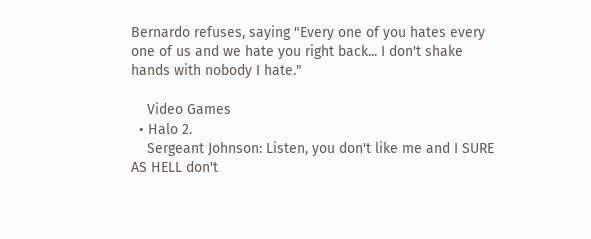Bernardo refuses, saying "Every one of you hates every one of us and we hate you right back... I don't shake hands with nobody I hate."

    Video Games
  • Halo 2.
    Sergeant Johnson: Listen, you don't like me and I SURE AS HELL don't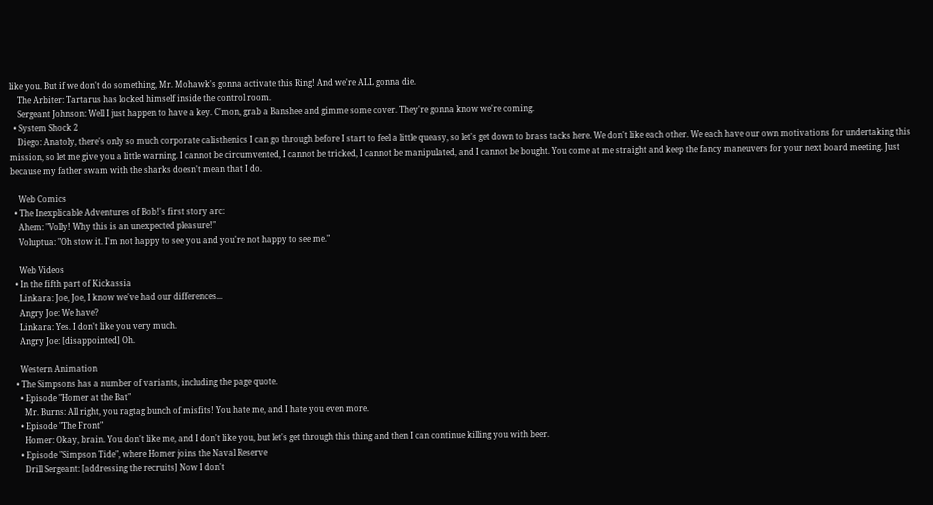like you. But if we don't do something, Mr. Mohawk's gonna activate this Ring! And we're ALL gonna die.
    The Arbiter: Tartarus has locked himself inside the control room.
    Sergeant Johnson: Well I just happen to have a key. C'mon, grab a Banshee and gimme some cover. They're gonna know we're coming.
  • System Shock 2
    Diego: Anatoly, there's only so much corporate calisthenics I can go through before I start to feel a little queasy, so let's get down to brass tacks here. We don't like each other. We each have our own motivations for undertaking this mission, so let me give you a little warning. I cannot be circumvented, I cannot be tricked, I cannot be manipulated, and I cannot be bought. You come at me straight and keep the fancy maneuvers for your next board meeting. Just because my father swam with the sharks doesn't mean that I do.

    Web Comics
  • The Inexplicable Adventures of Bob!'s first story arc:
    Ahem: "Volly! Why this is an unexpected pleasure!"
    Voluptua: "Oh stow it. I'm not happy to see you and you're not happy to see me."

    Web Videos
  • In the fifth part of Kickassia
    Linkara: Joe, Joe, I know we've had our differences...
    Angry Joe: We have?
    Linkara: Yes. I don't like you very much.
    Angry Joe: [disappointed] Oh.

    Western Animation
  • The Simpsons has a number of variants, including the page quote.
    • Episode "Homer at the Bat"
      Mr. Burns: All right, you ragtag bunch of misfits! You hate me, and I hate you even more.
    • Episode "The Front"
      Homer: Okay, brain. You don't like me, and I don't like you, but let's get through this thing and then I can continue killing you with beer.
    • Episode "Simpson Tide", where Homer joins the Naval Reserve
      Drill Sergeant: [addressing the recruits] Now I don't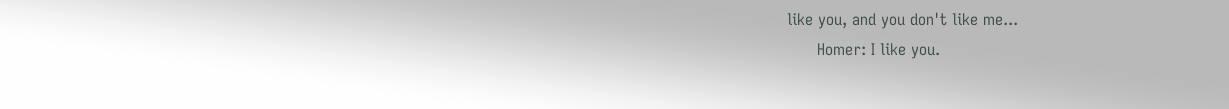like you, and you don't like me...
      Homer: I like you.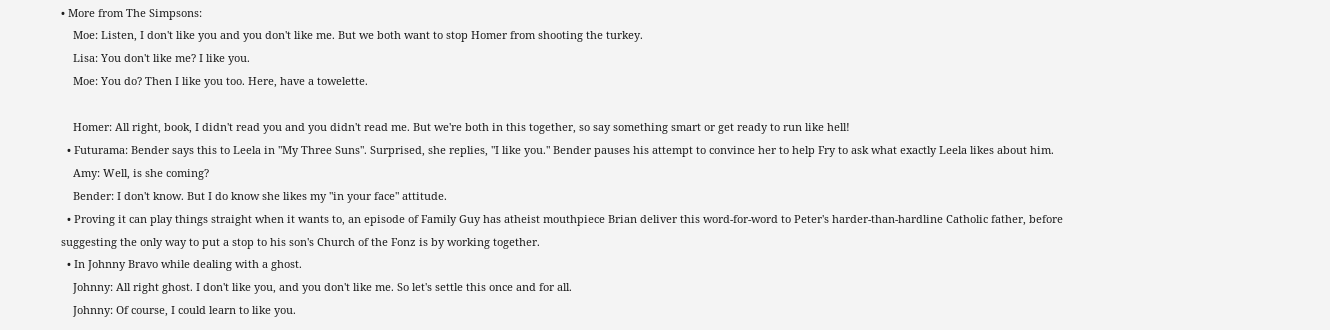• More from The Simpsons:
    Moe: Listen, I don't like you and you don't like me. But we both want to stop Homer from shooting the turkey.
    Lisa: You don't like me? I like you.
    Moe: You do? Then I like you too. Here, have a towelette.

    Homer: All right, book, I didn't read you and you didn't read me. But we're both in this together, so say something smart or get ready to run like hell!
  • Futurama: Bender says this to Leela in "My Three Suns". Surprised, she replies, "I like you." Bender pauses his attempt to convince her to help Fry to ask what exactly Leela likes about him.
    Amy: Well, is she coming?
    Bender: I don't know. But I do know she likes my "in your face" attitude.
  • Proving it can play things straight when it wants to, an episode of Family Guy has atheist mouthpiece Brian deliver this word-for-word to Peter's harder-than-hardline Catholic father, before suggesting the only way to put a stop to his son's Church of the Fonz is by working together.
  • In Johnny Bravo while dealing with a ghost.
    Johnny: All right ghost. I don't like you, and you don't like me. So let's settle this once and for all.
    Johnny: Of course, I could learn to like you.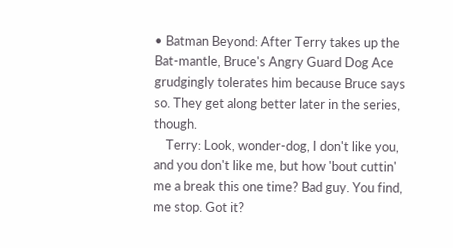• Batman Beyond: After Terry takes up the Bat-mantle, Bruce's Angry Guard Dog Ace grudgingly tolerates him because Bruce says so. They get along better later in the series, though.
    Terry: Look, wonder-dog, I don't like you, and you don't like me, but how 'bout cuttin' me a break this one time? Bad guy. You find, me stop. Got it?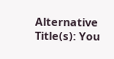Alternative Title(s): You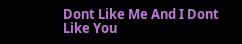Dont Like Me And I Dont Like You